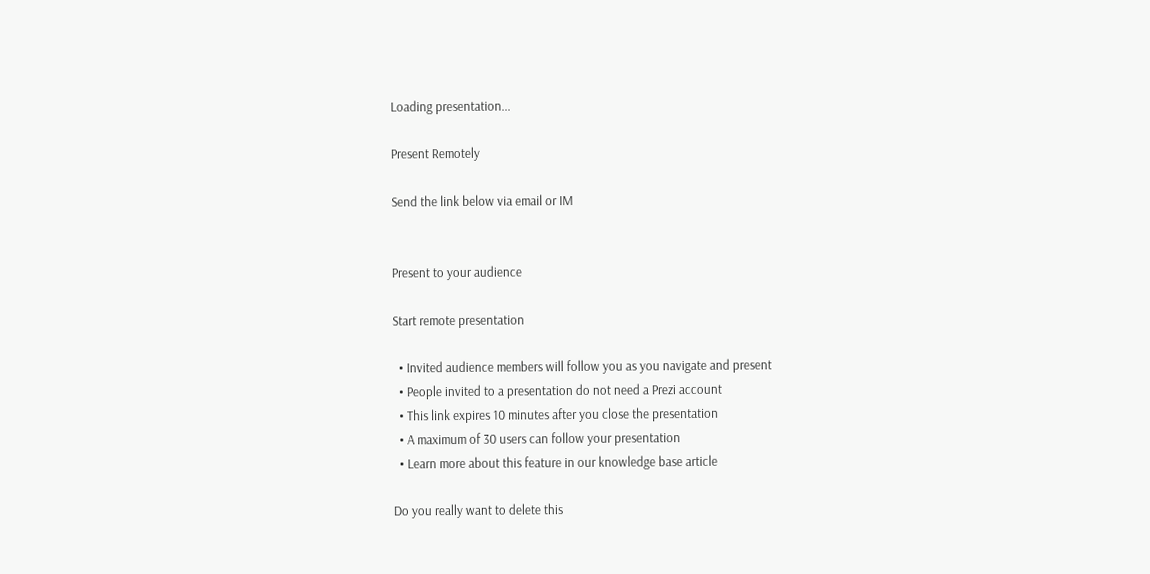Loading presentation...

Present Remotely

Send the link below via email or IM


Present to your audience

Start remote presentation

  • Invited audience members will follow you as you navigate and present
  • People invited to a presentation do not need a Prezi account
  • This link expires 10 minutes after you close the presentation
  • A maximum of 30 users can follow your presentation
  • Learn more about this feature in our knowledge base article

Do you really want to delete this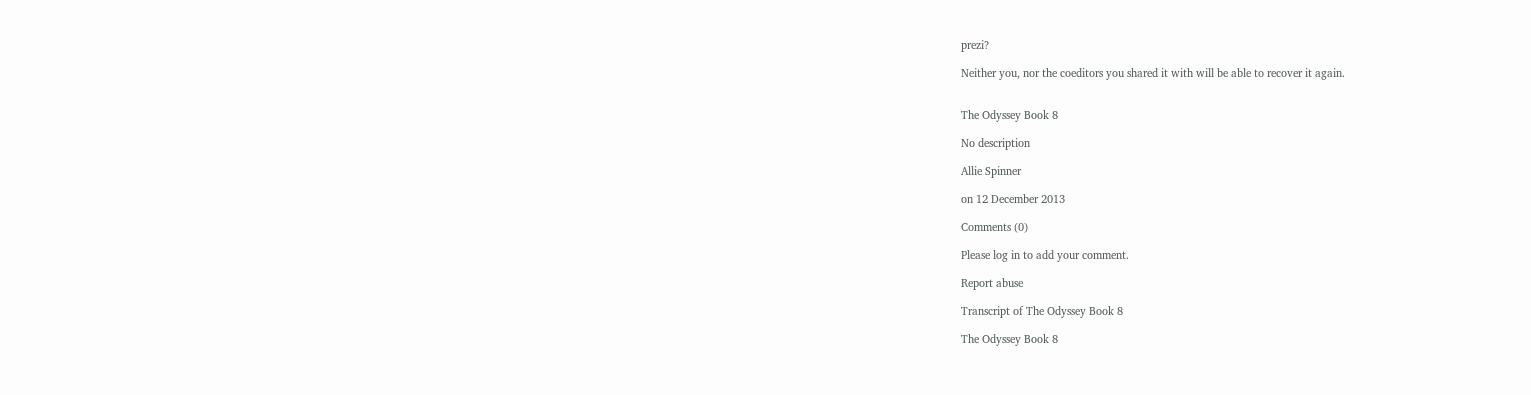prezi?

Neither you, nor the coeditors you shared it with will be able to recover it again.


The Odyssey Book 8

No description

Allie Spinner

on 12 December 2013

Comments (0)

Please log in to add your comment.

Report abuse

Transcript of The Odyssey Book 8

The Odyssey Book 8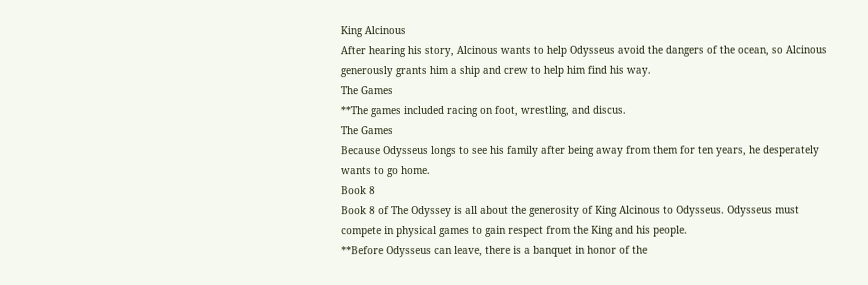King Alcinous
After hearing his story, Alcinous wants to help Odysseus avoid the dangers of the ocean, so Alcinous generously grants him a ship and crew to help him find his way.
The Games
**The games included racing on foot, wrestling, and discus.
The Games
Because Odysseus longs to see his family after being away from them for ten years, he desperately wants to go home.
Book 8
Book 8 of The Odyssey is all about the generosity of King Alcinous to Odysseus. Odysseus must compete in physical games to gain respect from the King and his people.
**Before Odysseus can leave, there is a banquet in honor of the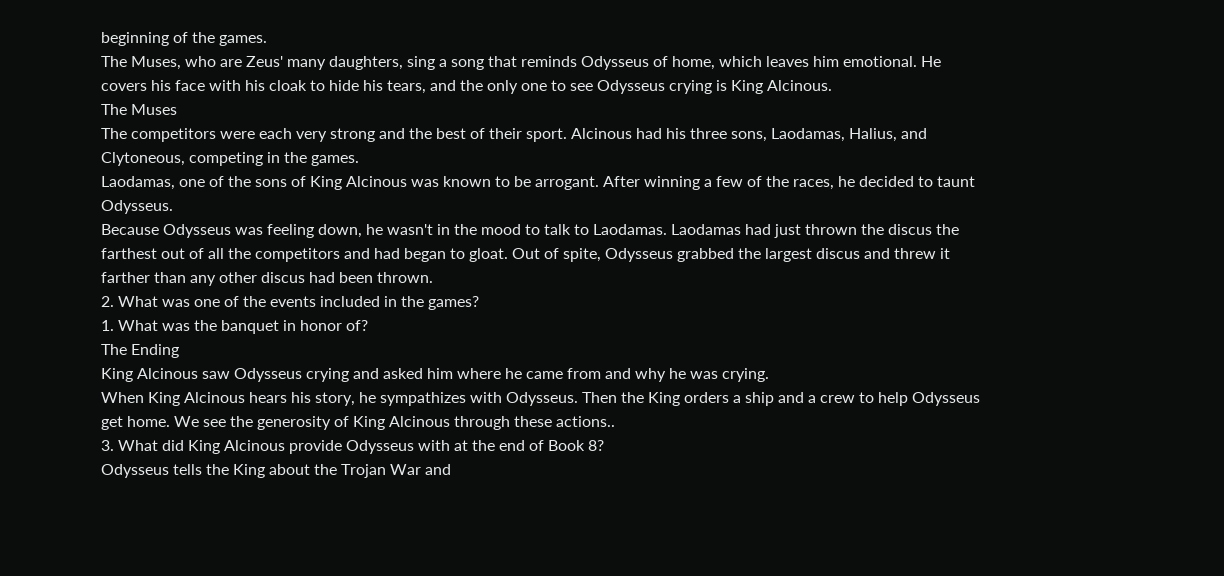beginning of the games.
The Muses, who are Zeus' many daughters, sing a song that reminds Odysseus of home, which leaves him emotional. He covers his face with his cloak to hide his tears, and the only one to see Odysseus crying is King Alcinous.
The Muses
The competitors were each very strong and the best of their sport. Alcinous had his three sons, Laodamas, Halius, and Clytoneous, competing in the games.
Laodamas, one of the sons of King Alcinous was known to be arrogant. After winning a few of the races, he decided to taunt Odysseus.
Because Odysseus was feeling down, he wasn't in the mood to talk to Laodamas. Laodamas had just thrown the discus the farthest out of all the competitors and had began to gloat. Out of spite, Odysseus grabbed the largest discus and threw it farther than any other discus had been thrown.
2. What was one of the events included in the games?
1. What was the banquet in honor of?
The Ending
King Alcinous saw Odysseus crying and asked him where he came from and why he was crying.
When King Alcinous hears his story, he sympathizes with Odysseus. Then the King orders a ship and a crew to help Odysseus get home. We see the generosity of King Alcinous through these actions..
3. What did King Alcinous provide Odysseus with at the end of Book 8?
Odysseus tells the King about the Trojan War and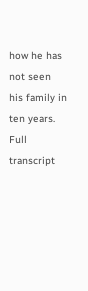how he has not seen his family in ten years.
Full transcript